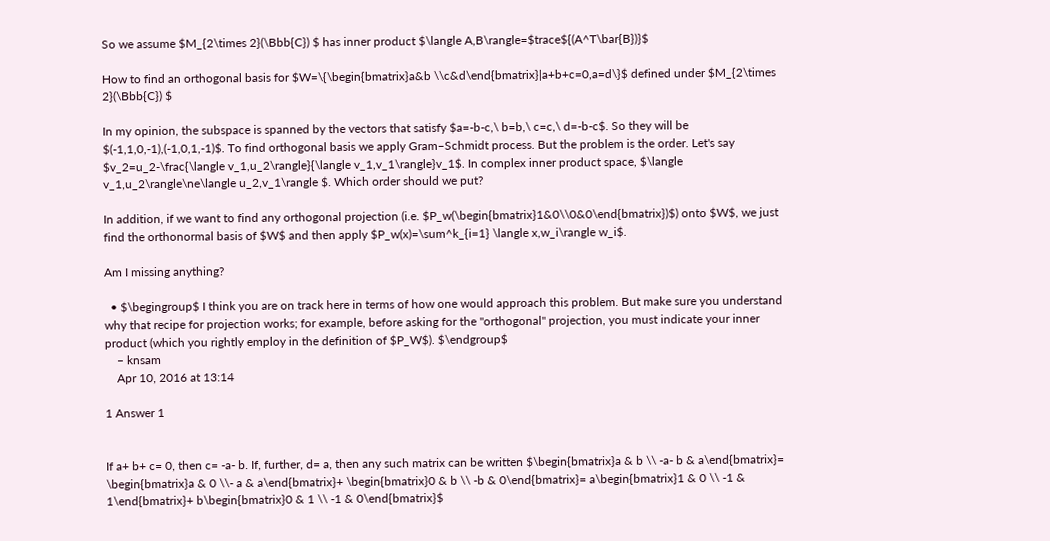So we assume $M_{2\times 2}(\Bbb{C}) $ has inner product $\langle A,B\rangle=$trace${(A^T\bar{B})}$

How to find an orthogonal basis for $W=\{\begin{bmatrix}a&b \\c&d\end{bmatrix}|a+b+c=0,a=d\}$ defined under $M_{2\times 2}(\Bbb{C}) $

In my opinion, the subspace is spanned by the vectors that satisfy $a=-b-c,\ b=b,\ c=c,\ d=-b-c$. So they will be $(-1,1,0,-1),(-1,0,1,-1)$. To find orthogonal basis we apply Gram–Schmidt process. But the problem is the order. Let's say $v_2=u_2-\frac{\langle v_1,u_2\rangle}{\langle v_1,v_1\rangle}v_1$. In complex inner product space, $\langle v_1,u_2\rangle\ne\langle u_2,v_1\rangle $. Which order should we put?

In addition, if we want to find any orthogonal projection (i.e. $P_w(\begin{bmatrix}1&0\\0&0\end{bmatrix})$) onto $W$, we just find the orthonormal basis of $W$ and then apply $P_w(x)=\sum^k_{i=1} \langle x,w_i\rangle w_i$.

Am I missing anything?

  • $\begingroup$ I think you are on track here in terms of how one would approach this problem. But make sure you understand why that recipe for projection works; for example, before asking for the "orthogonal" projection, you must indicate your inner product (which you rightly employ in the definition of $P_W$). $\endgroup$
    – knsam
    Apr 10, 2016 at 13:14

1 Answer 1


If a+ b+ c= 0, then c= -a- b. If, further, d= a, then any such matrix can be written $\begin{bmatrix}a & b \\ -a- b & a\end{bmatrix}= \begin{bmatrix}a & 0 \\- a & a\end{bmatrix}+ \begin{bmatrix}0 & b \\ -b & 0\end{bmatrix}= a\begin{bmatrix}1 & 0 \\ -1 & 1\end{bmatrix}+ b\begin{bmatrix}0 & 1 \\ -1 & 0\end{bmatrix}$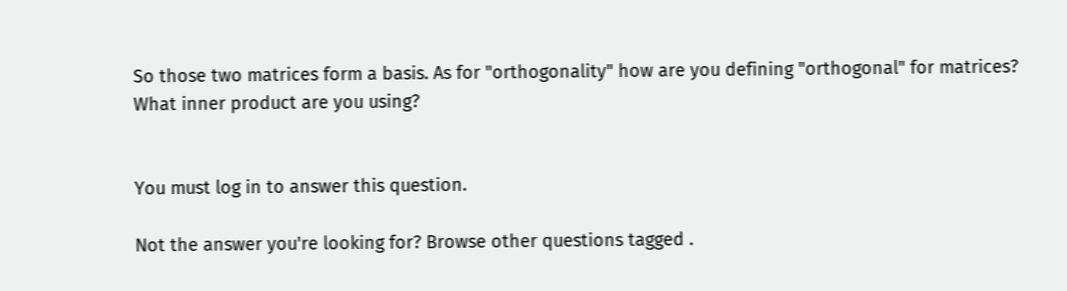So those two matrices form a basis. As for "orthogonality" how are you defining "orthogonal" for matrices? What inner product are you using?


You must log in to answer this question.

Not the answer you're looking for? Browse other questions tagged .